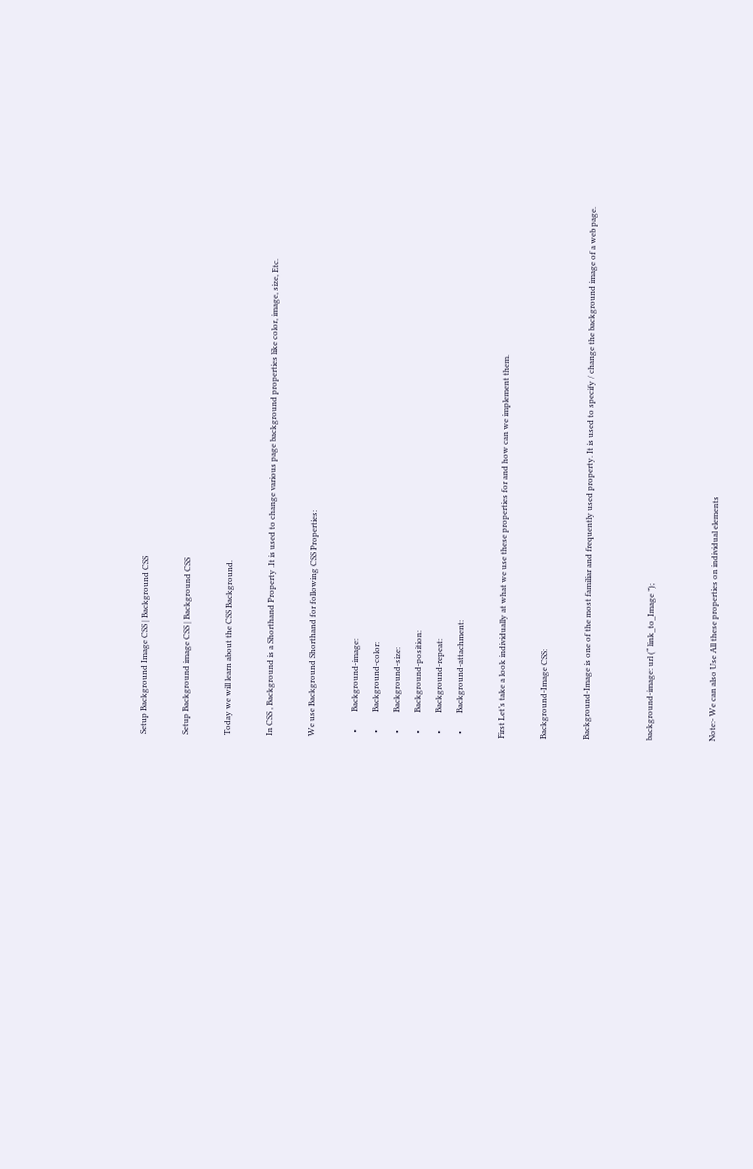Setup Background Image CSS | Background CSS

Setup Background image CSS | Background CSS

Today we will learn about the CSS Background.

In CSS , Background is a Shorthand Property .It is used to change various page background properties like color, image, size, Etc.

We use Background Shorthand for following CSS Properties:

  •         Background-image:
  •         Background-color:
  •         Background-size:
  •         Background-position:
  •         Background-repeat:
  •         Background-attachment:

First Let’s take a look individually at what we use these properties for and how can we implement them.

Background-Image CSS:

Background-Image is one of the most familiar and frequently used property. It is used to specify / change the background image of a web page.


background-image: url (“ link_to_Image ”);


Note:- We can also Use All these properties on individual elements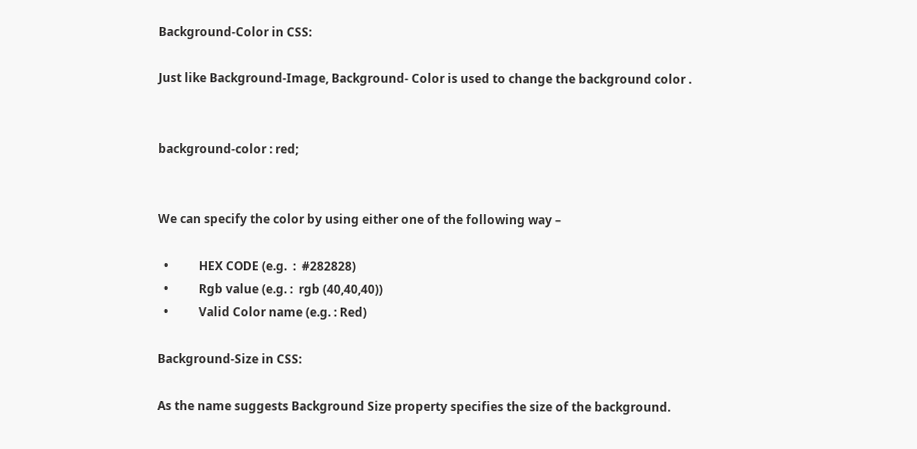Background-Color in CSS:

Just like Background-Image, Background- Color is used to change the background color .


background-color : red;


We can specify the color by using either one of the following way –

  •          HEX CODE (e.g.  :  #282828)
  •          Rgb value (e.g. :  rgb (40,40,40))
  •          Valid Color name (e.g. : Red)

Background-Size in CSS:

As the name suggests Background Size property specifies the size of the background.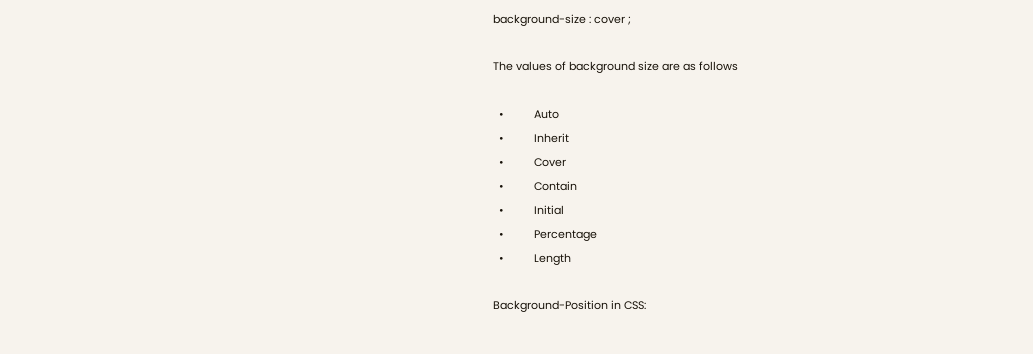background-size : cover ;

The values of background size are as follows

  •          Auto
  •          Inherit
  •          Cover
  •          Contain
  •          Initial
  •          Percentage
  •          Length

Background-Position in CSS: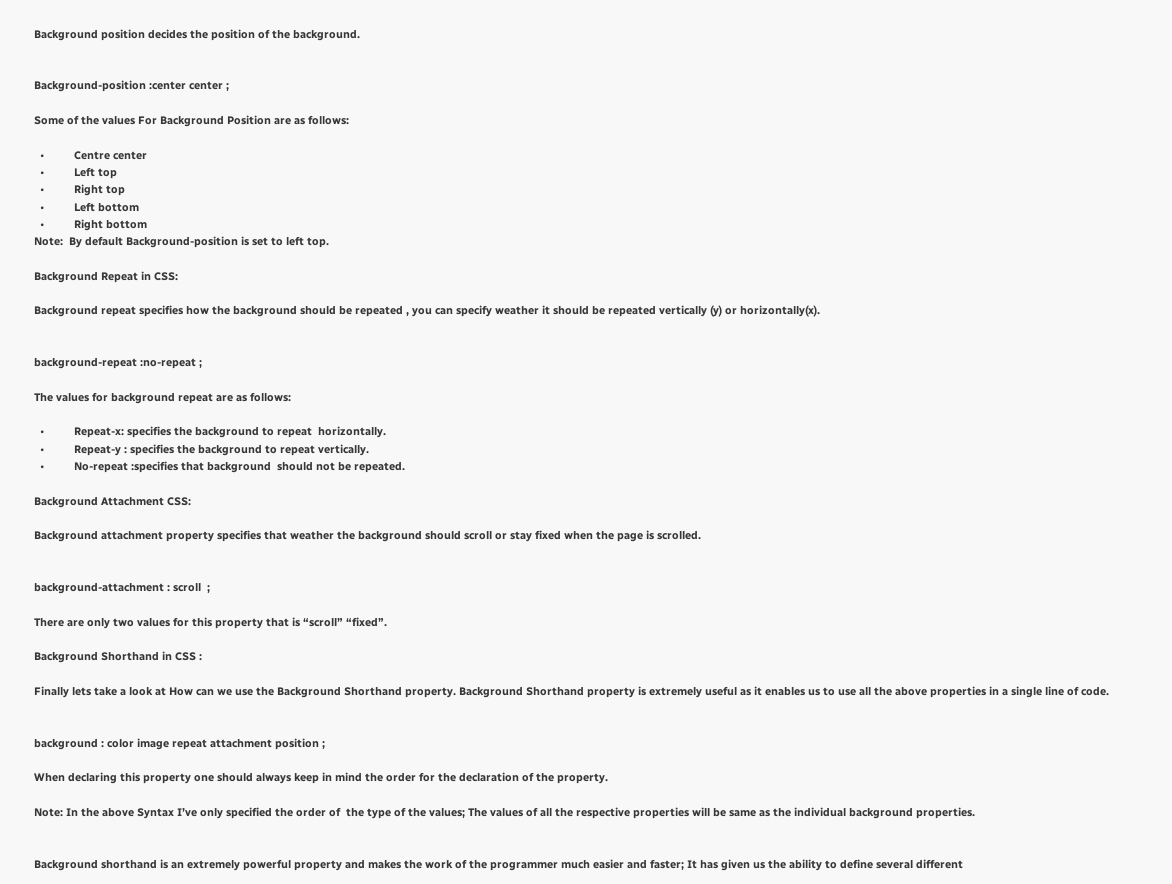Background position decides the position of the background.


Background-position :center center ;

Some of the values For Background Position are as follows:

  •          Centre center
  •          Left top
  •          Right top
  •          Left bottom
  •          Right bottom
Note:  By default Background-position is set to left top.

Background Repeat in CSS:

Background repeat specifies how the background should be repeated , you can specify weather it should be repeated vertically (y) or horizontally(x).


background-repeat :no-repeat ;

The values for background repeat are as follows:

  •          Repeat-x: specifies the background to repeat  horizontally.
  •          Repeat-y : specifies the background to repeat vertically.
  •          No-repeat :specifies that background  should not be repeated.

Background Attachment CSS:

Background attachment property specifies that weather the background should scroll or stay fixed when the page is scrolled.


background-attachment : scroll  ;

There are only two values for this property that is “scroll” “fixed”.

Background Shorthand in CSS :

Finally lets take a look at How can we use the Background Shorthand property. Background Shorthand property is extremely useful as it enables us to use all the above properties in a single line of code.


background : color image repeat attachment position ;

When declaring this property one should always keep in mind the order for the declaration of the property.

Note: In the above Syntax I’ve only specified the order of  the type of the values; The values of all the respective properties will be same as the individual background properties.


Background shorthand is an extremely powerful property and makes the work of the programmer much easier and faster; It has given us the ability to define several different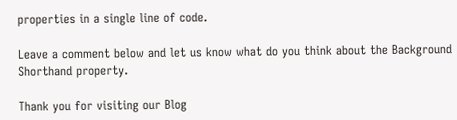properties in a single line of code.

Leave a comment below and let us know what do you think about the Background Shorthand property.

Thank you for visiting our Blog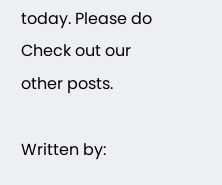today. Please do Check out our other posts.

Written by: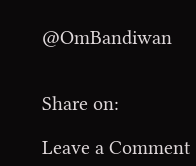@OmBandiwan


Share on:

Leave a Comment